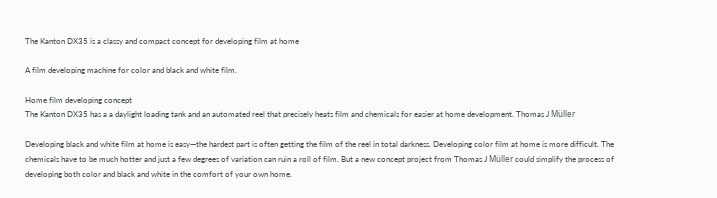The Kanton DX35 is a classy and compact concept for developing film at home

A film developing machine for color and black and white film.

Home film developing concept
The Kanton DX35 has a a daylight loading tank and an automated reel that precisely heats film and chemicals for easier at home development. Thomas J Müller

Developing black and white film at home is easy—the hardest part is often getting the film of the reel in total darkness. Developing color film at home is more difficult. The chemicals have to be much hotter and just a few degrees of variation can ruin a roll of film. But a new concept project from Thomas J Müller could simplify the process of developing both color and black and white in the comfort of your own home.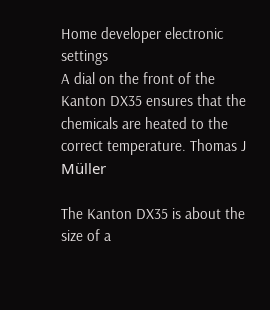Home developer electronic settings
A dial on the front of the Kanton DX35 ensures that the chemicals are heated to the correct temperature. Thomas J Müller

The Kanton DX35 is about the size of a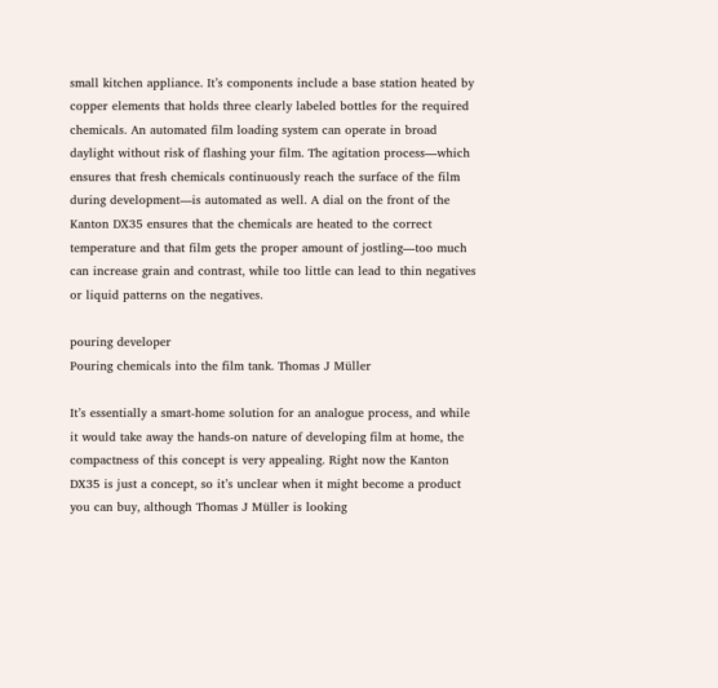small kitchen appliance. It’s components include a base station heated by copper elements that holds three clearly labeled bottles for the required chemicals. An automated film loading system can operate in broad daylight without risk of flashing your film. The agitation process—which ensures that fresh chemicals continuously reach the surface of the film during development—is automated as well. A dial on the front of the Kanton DX35 ensures that the chemicals are heated to the correct temperature and that film gets the proper amount of jostling—too much can increase grain and contrast, while too little can lead to thin negatives or liquid patterns on the negatives.

pouring developer
Pouring chemicals into the film tank. Thomas J Müller

It’s essentially a smart-home solution for an analogue process, and while it would take away the hands-on nature of developing film at home, the compactness of this concept is very appealing. Right now the Kanton DX35 is just a concept, so it’s unclear when it might become a product you can buy, although Thomas J Müller is looking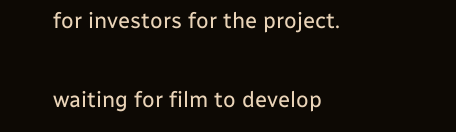for investors for the project.

waiting for film to develop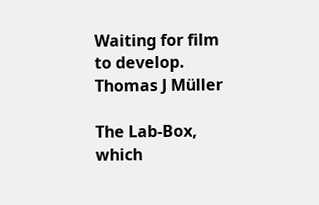Waiting for film to develop. Thomas J Müller

The Lab-Box, which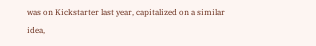was on Kickstarter last year, capitalized on a similar idea,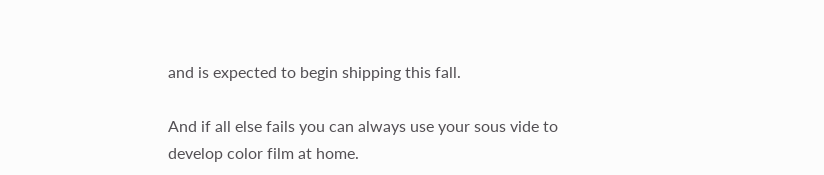and is expected to begin shipping this fall.

And if all else fails you can always use your sous vide to develop color film at home.